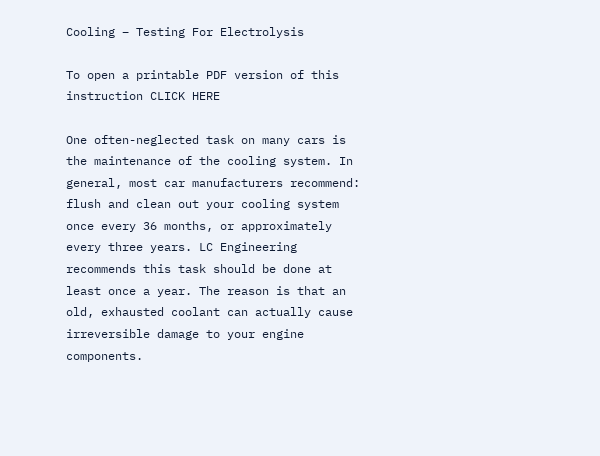Cooling – Testing For Electrolysis

To open a printable PDF version of this instruction CLICK HERE

One often-neglected task on many cars is the maintenance of the cooling system. In general, most car manufacturers recommend: flush and clean out your cooling system once every 36 months, or approximately every three years. LC Engineering recommends this task should be done at least once a year. The reason is that an old, exhausted coolant can actually cause irreversible damage to your engine components.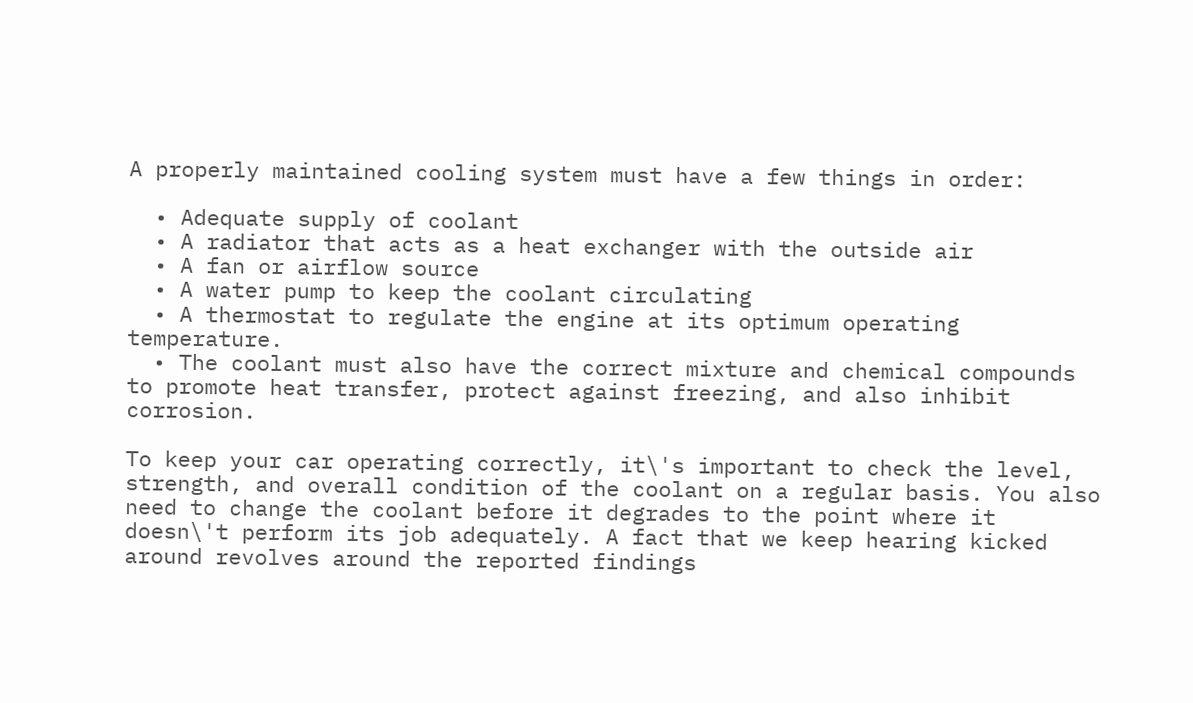A properly maintained cooling system must have a few things in order:

  • Adequate supply of coolant
  • A radiator that acts as a heat exchanger with the outside air
  • A fan or airflow source
  • A water pump to keep the coolant circulating
  • A thermostat to regulate the engine at its optimum operating temperature.
  • The coolant must also have the correct mixture and chemical compounds to promote heat transfer, protect against freezing, and also inhibit corrosion.

To keep your car operating correctly, it\'s important to check the level, strength, and overall condition of the coolant on a regular basis. You also need to change the coolant before it degrades to the point where it doesn\'t perform its job adequately. A fact that we keep hearing kicked around revolves around the reported findings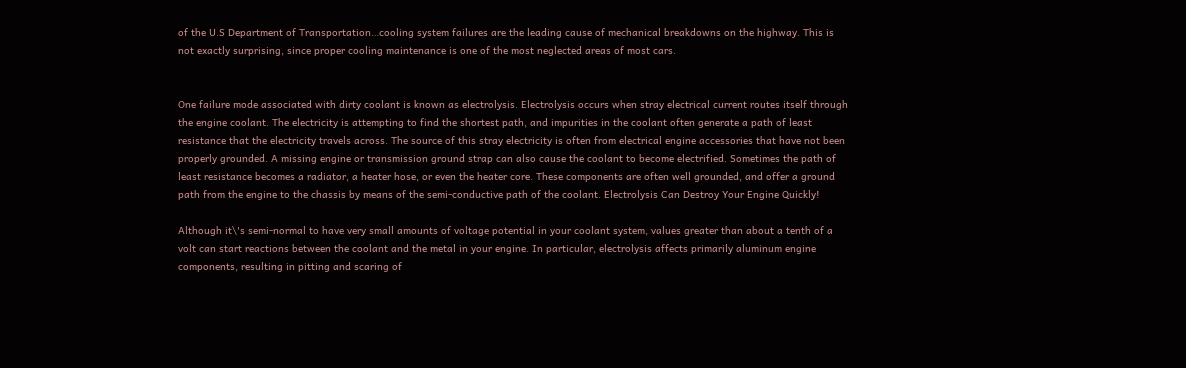of the U.S Department of Transportation…cooling system failures are the leading cause of mechanical breakdowns on the highway. This is not exactly surprising, since proper cooling maintenance is one of the most neglected areas of most cars.


One failure mode associated with dirty coolant is known as electrolysis. Electrolysis occurs when stray electrical current routes itself through the engine coolant. The electricity is attempting to find the shortest path, and impurities in the coolant often generate a path of least resistance that the electricity travels across. The source of this stray electricity is often from electrical engine accessories that have not been properly grounded. A missing engine or transmission ground strap can also cause the coolant to become electrified. Sometimes the path of least resistance becomes a radiator, a heater hose, or even the heater core. These components are often well grounded, and offer a ground path from the engine to the chassis by means of the semi-conductive path of the coolant. Electrolysis Can Destroy Your Engine Quickly!

Although it\'s semi-normal to have very small amounts of voltage potential in your coolant system, values greater than about a tenth of a volt can start reactions between the coolant and the metal in your engine. In particular, electrolysis affects primarily aluminum engine components, resulting in pitting and scaring of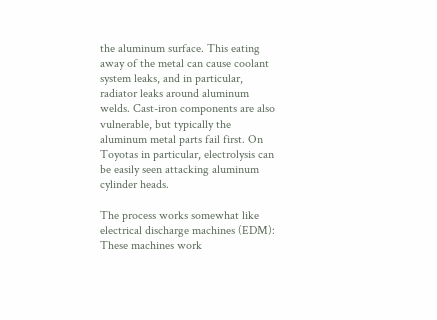the aluminum surface. This eating away of the metal can cause coolant system leaks, and in particular, radiator leaks around aluminum welds. Cast-iron components are also vulnerable, but typically the aluminum metal parts fail first. On Toyotas in particular, electrolysis can be easily seen attacking aluminum cylinder heads.

The process works somewhat like electrical discharge machines (EDM): These machines work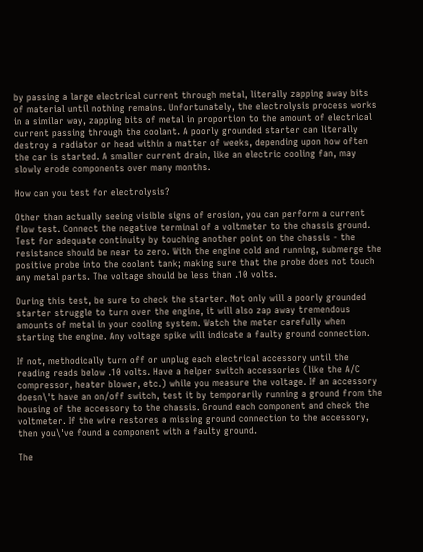by passing a large electrical current through metal, literally zapping away bits of material until nothing remains. Unfortunately, the electrolysis process works in a similar way, zapping bits of metal in proportion to the amount of electrical current passing through the coolant. A poorly grounded starter can literally destroy a radiator or head within a matter of weeks, depending upon how often the car is started. A smaller current drain, like an electric cooling fan, may slowly erode components over many months.

How can you test for electrolysis?

Other than actually seeing visible signs of erosion, you can perform a current flow test. Connect the negative terminal of a voltmeter to the chassis ground. Test for adequate continuity by touching another point on the chassis - the resistance should be near to zero. With the engine cold and running, submerge the positive probe into the coolant tank; making sure that the probe does not touch any metal parts. The voltage should be less than .10 volts.

During this test, be sure to check the starter. Not only will a poorly grounded starter struggle to turn over the engine, it will also zap away tremendous amounts of metal in your cooling system. Watch the meter carefully when starting the engine. Any voltage spike will indicate a faulty ground connection.

If not, methodically turn off or unplug each electrical accessory until the reading reads below .10 volts. Have a helper switch accessories (like the A/C compressor, heater blower, etc.) while you measure the voltage. If an accessory doesn\'t have an on/off switch, test it by temporarily running a ground from the housing of the accessory to the chassis. Ground each component and check the voltmeter. If the wire restores a missing ground connection to the accessory, then you\'ve found a component with a faulty ground.

The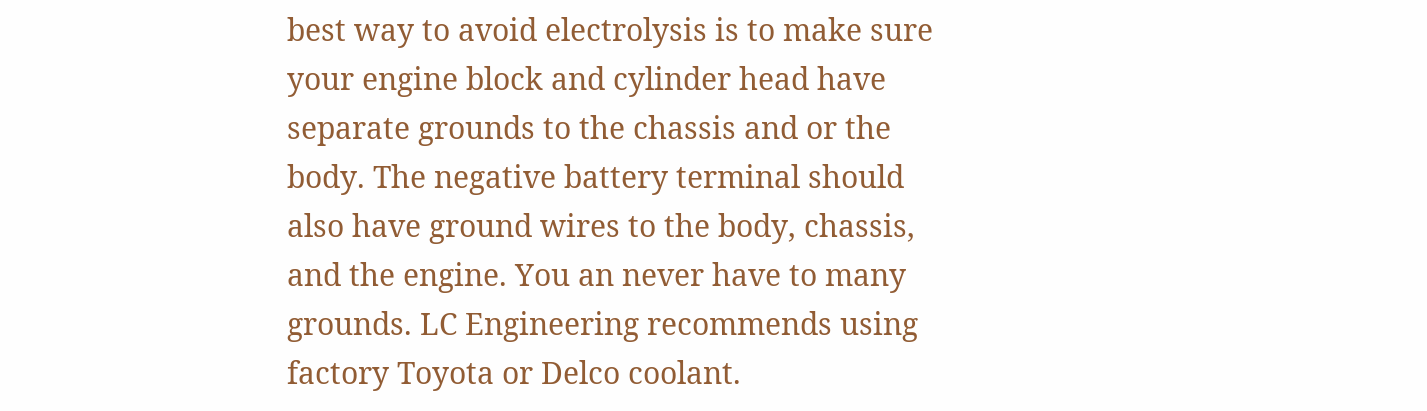best way to avoid electrolysis is to make sure your engine block and cylinder head have separate grounds to the chassis and or the body. The negative battery terminal should also have ground wires to the body, chassis, and the engine. You an never have to many grounds. LC Engineering recommends using factory Toyota or Delco coolant.